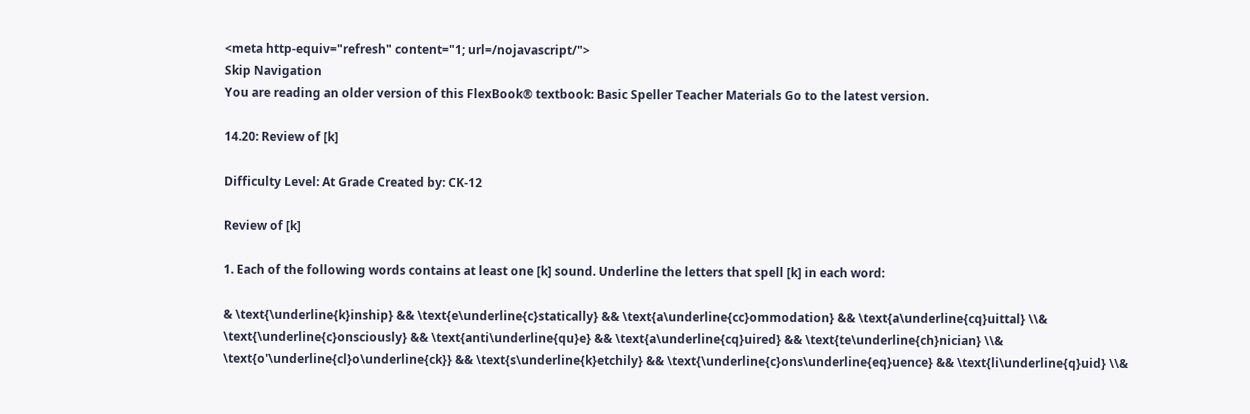<meta http-equiv="refresh" content="1; url=/nojavascript/">
Skip Navigation
You are reading an older version of this FlexBook® textbook: Basic Speller Teacher Materials Go to the latest version.

14.20: Review of [k]

Difficulty Level: At Grade Created by: CK-12

Review of [k]

1. Each of the following words contains at least one [k] sound. Underline the letters that spell [k] in each word:

& \text{\underline{k}inship} && \text{e\underline{c}statically} && \text{a\underline{cc}ommodation} && \text{a\underline{cq}uittal} \\& \text{\underline{c}onsciously} && \text{anti\underline{qu}e} && \text{a\underline{cq}uired} && \text{te\underline{ch}nician} \\& \text{o'\underline{cl}o\underline{ck}} && \text{s\underline{k}etchily} && \text{\underline{c}ons\underline{eq}uence} && \text{li\underline{q}uid} \\&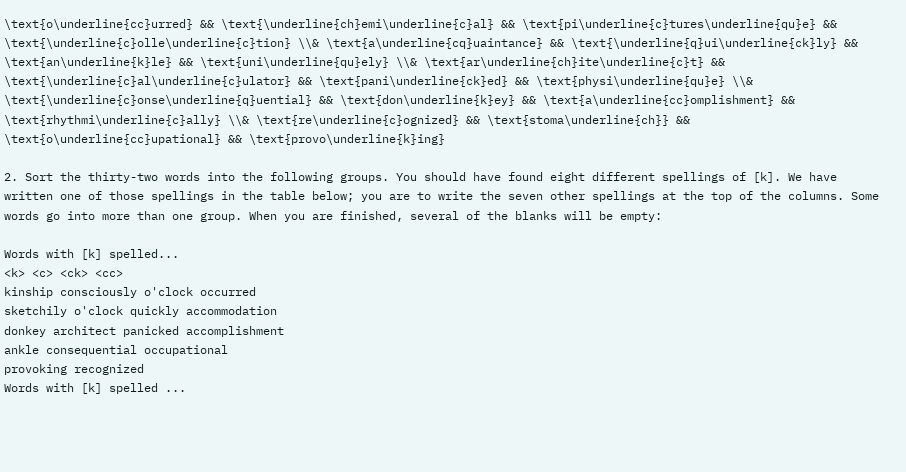\text{o\underline{cc}urred} && \text{\underline{ch}emi\underline{c}al} && \text{pi\underline{c}tures\underline{qu}e} && \text{\underline{c}olle\underline{c}tion} \\& \text{a\underline{cq}uaintance} && \text{\underline{q}ui\underline{ck}ly} && \text{an\underline{k}le} && \text{uni\underline{qu}ely} \\& \text{ar\underline{ch}ite\underline{c}t} && \text{\underline{c}al\underline{c}ulator} && \text{pani\underline{ck}ed} && \text{physi\underline{qu}e} \\& \text{\underline{c}onse\underline{q}uential} && \text{don\underline{k}ey} && \text{a\underline{cc}omplishment} && \text{rhythmi\underline{c}ally} \\& \text{re\underline{c}ognized} && \text{stoma\underline{ch}} && \text{o\underline{cc}upational} && \text{provo\underline{k}ing}

2. Sort the thirty-two words into the following groups. You should have found eight different spellings of [k]. We have written one of those spellings in the table below; you are to write the seven other spellings at the top of the columns. Some words go into more than one group. When you are finished, several of the blanks will be empty:

Words with [k] spelled...
<k> <c> <ck> <cc>
kinship consciously o'clock occurred
sketchily o'clock quickly accommodation
donkey architect panicked accomplishment
ankle consequential occupational
provoking recognized
Words with [k] spelled ...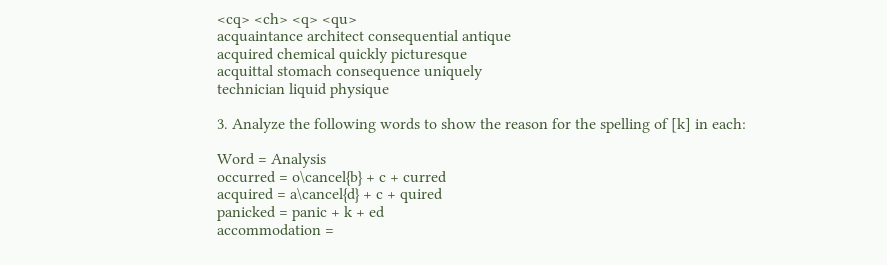<cq> <ch> <q> <qu>
acquaintance architect consequential antique
acquired chemical quickly picturesque
acquittal stomach consequence uniquely
technician liquid physique

3. Analyze the following words to show the reason for the spelling of [k] in each:

Word = Analysis
occurred = o\cancel{b} + c + curred
acquired = a\cancel{d} + c + quired
panicked = panic + k + ed
accommodation =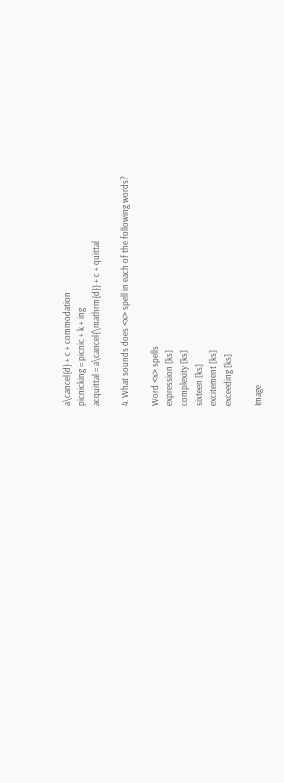a\cancel{d} + c + commodation
picnicking = picnic + k + ing
acquittal = a\cancel{\mathrm{d}} + c + quittal

4. What sounds does <x> spell in each of the following words?

Word <x> spells
expression [ks]
complexity [ks]
sixteen [ks]
excitement [ks]
exceeding [ks]

Image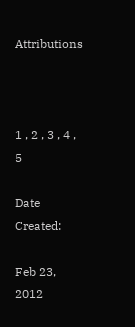Attributions



1 , 2 , 3 , 4 , 5

Date Created:

Feb 23, 2012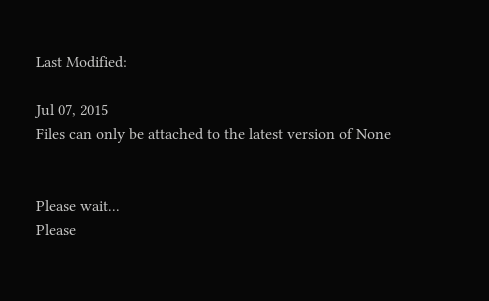Last Modified:

Jul 07, 2015
Files can only be attached to the latest version of None


Please wait...
Please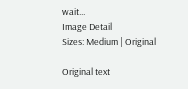wait...
Image Detail
Sizes: Medium | Original

Original text